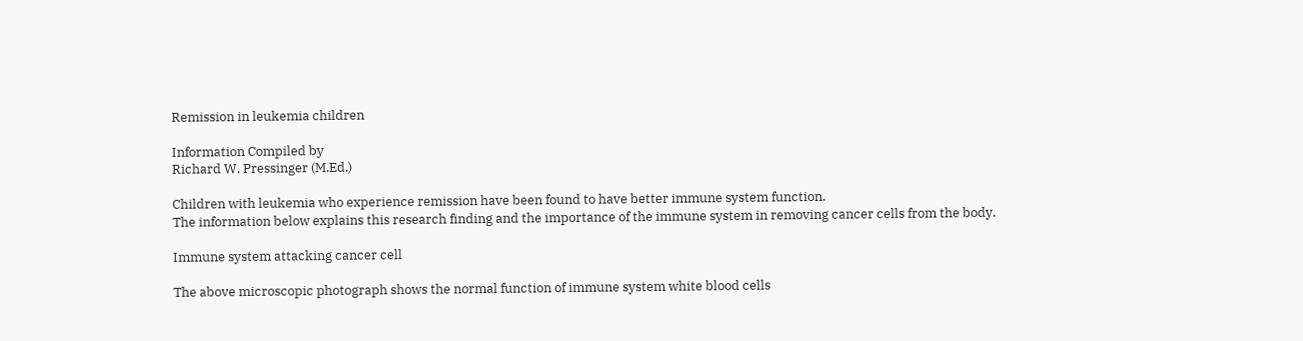Remission in leukemia children

Information Compiled by
Richard W. Pressinger (M.Ed.)

Children with leukemia who experience remission have been found to have better immune system function.
The information below explains this research finding and the importance of the immune system in removing cancer cells from the body.

Immune system attacking cancer cell

The above microscopic photograph shows the normal function of immune system white blood cells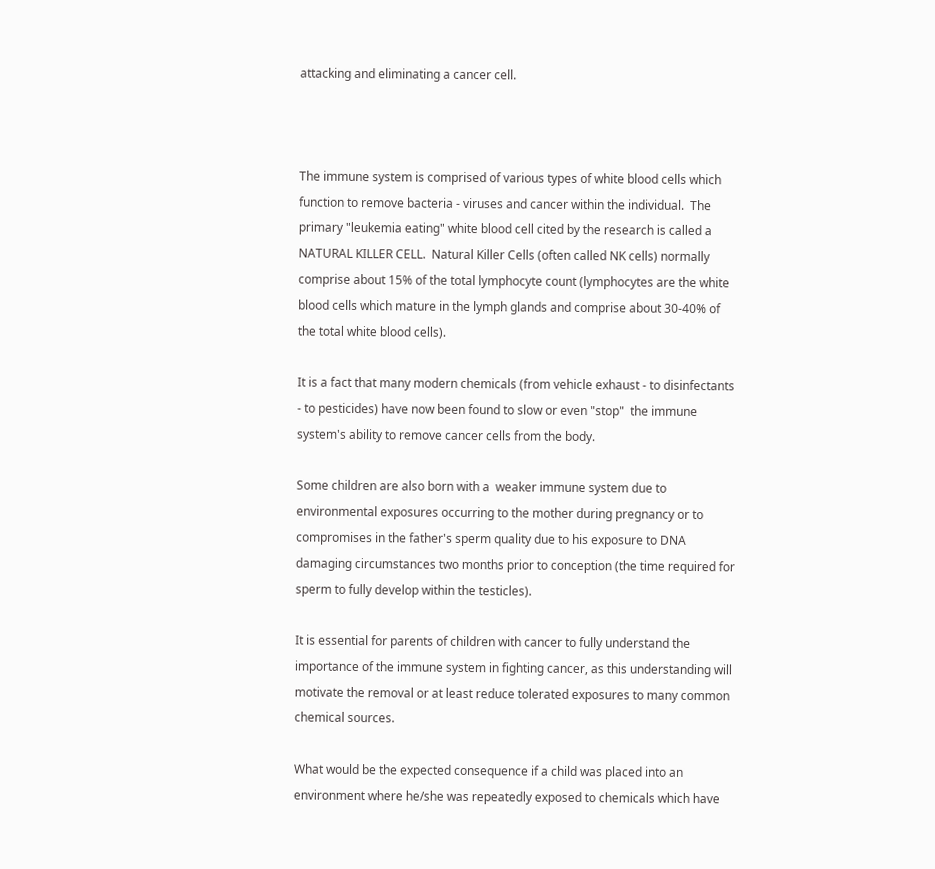attacking and eliminating a cancer cell.



The immune system is comprised of various types of white blood cells which function to remove bacteria - viruses and cancer within the individual.  The primary "leukemia eating" white blood cell cited by the research is called a NATURAL KILLER CELL.  Natural Killer Cells (often called NK cells) normally comprise about 15% of the total lymphocyte count (lymphocytes are the white blood cells which mature in the lymph glands and comprise about 30-40% of the total white blood cells).

It is a fact that many modern chemicals (from vehicle exhaust - to disinfectants - to pesticides) have now been found to slow or even "stop"  the immune system's ability to remove cancer cells from the body.

Some children are also born with a  weaker immune system due to environmental exposures occurring to the mother during pregnancy or to compromises in the father's sperm quality due to his exposure to DNA damaging circumstances two months prior to conception (the time required for sperm to fully develop within the testicles).

It is essential for parents of children with cancer to fully understand the importance of the immune system in fighting cancer, as this understanding will motivate the removal or at least reduce tolerated exposures to many common chemical sources.

What would be the expected consequence if a child was placed into an environment where he/she was repeatedly exposed to chemicals which have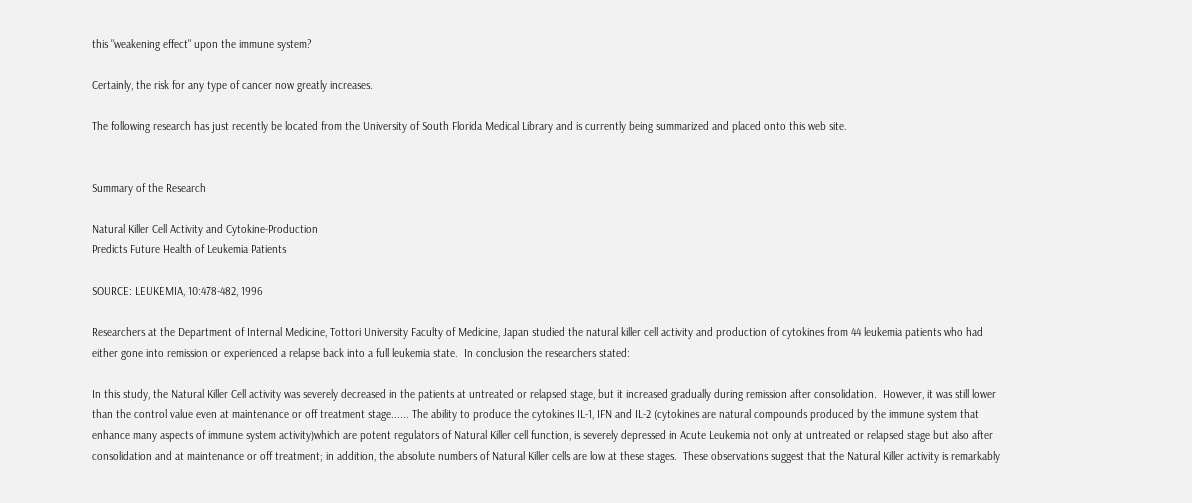this "weakening effect" upon the immune system?

Certainly, the risk for any type of cancer now greatly increases.

The following research has just recently be located from the University of South Florida Medical Library and is currently being summarized and placed onto this web site.


Summary of the Research

Natural Killer Cell Activity and Cytokine-Production
Predicts Future Health of Leukemia Patients

SOURCE: LEUKEMIA, 10:478-482, 1996

Researchers at the Department of Internal Medicine, Tottori University Faculty of Medicine, Japan studied the natural killer cell activity and production of cytokines from 44 leukemia patients who had either gone into remission or experienced a relapse back into a full leukemia state.  In conclusion the researchers stated:

In this study, the Natural Killer Cell activity was severely decreased in the patients at untreated or relapsed stage, but it increased gradually during remission after consolidation.  However, it was still lower than the control value even at maintenance or off treatment stage...... The ability to produce the cytokines IL-1, IFN and IL-2 (cytokines are natural compounds produced by the immune system that enhance many aspects of immune system activity)which are potent regulators of Natural Killer cell function, is severely depressed in Acute Leukemia not only at untreated or relapsed stage but also after consolidation and at maintenance or off treatment; in addition, the absolute numbers of Natural Killer cells are low at these stages.  These observations suggest that the Natural Killer activity is remarkably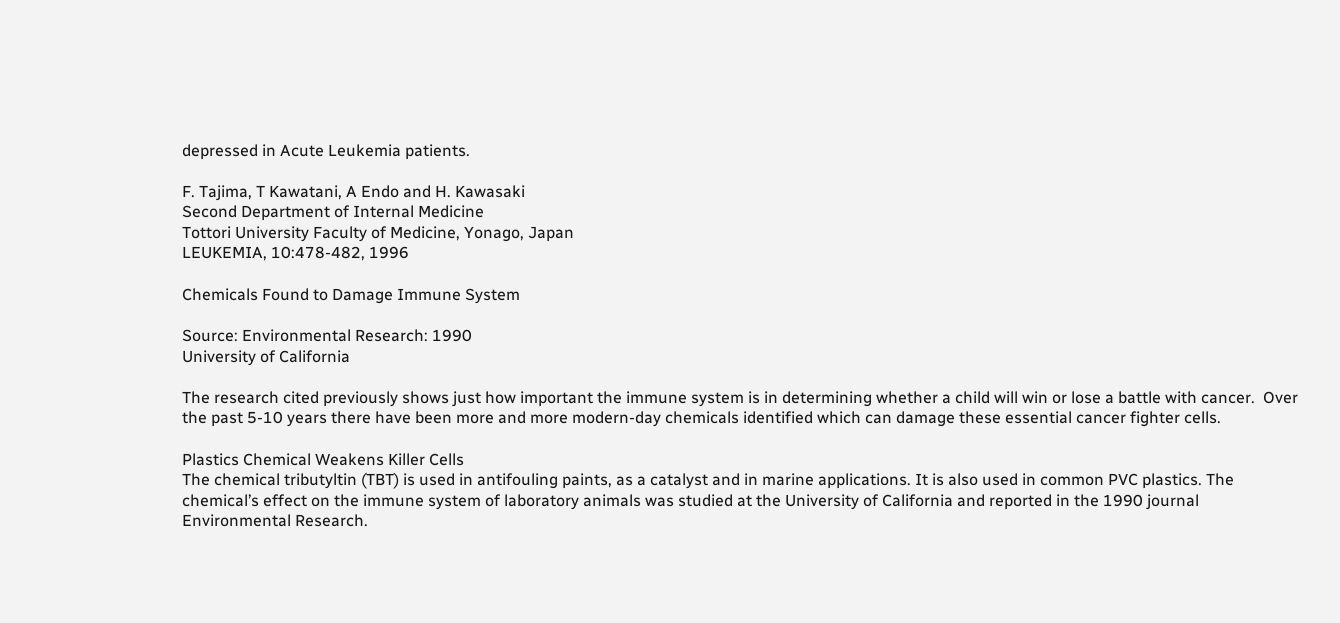depressed in Acute Leukemia patients.

F. Tajima, T Kawatani, A Endo and H. Kawasaki
Second Department of Internal Medicine
Tottori University Faculty of Medicine, Yonago, Japan
LEUKEMIA, 10:478-482, 1996

Chemicals Found to Damage Immune System

Source: Environmental Research: 1990
University of California

The research cited previously shows just how important the immune system is in determining whether a child will win or lose a battle with cancer.  Over the past 5-10 years there have been more and more modern-day chemicals identified which can damage these essential cancer fighter cells.

Plastics Chemical Weakens Killer Cells
The chemical tributyltin (TBT) is used in antifouling paints, as a catalyst and in marine applications. It is also used in common PVC plastics. The chemical’s effect on the immune system of laboratory animals was studied at the University of California and reported in the 1990 journal Environmental Research.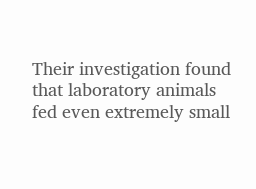Their investigation found that laboratory animals fed even extremely small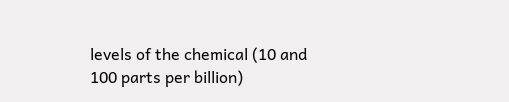levels of the chemical (10 and 100 parts per billion)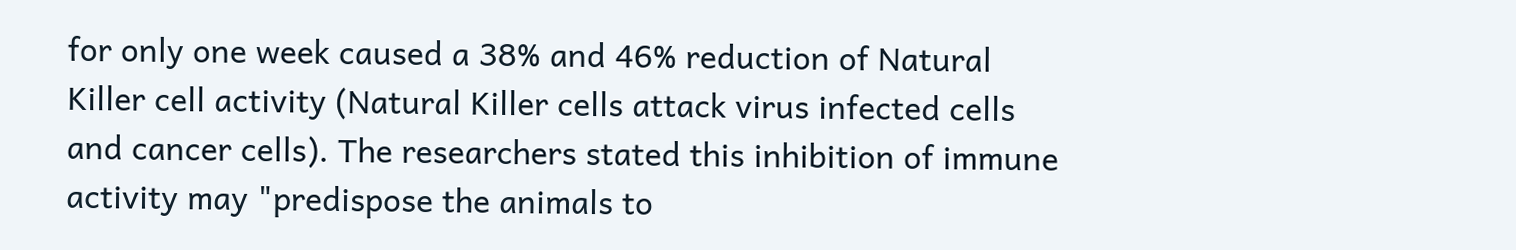for only one week caused a 38% and 46% reduction of Natural Killer cell activity (Natural Killer cells attack virus infected cells and cancer cells). The researchers stated this inhibition of immune activity may "predispose the animals to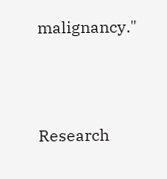malignancy."



Research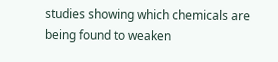studies showing which chemicals are being found to weaken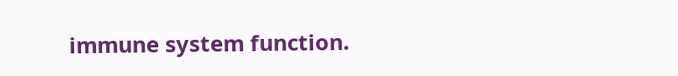immune system function.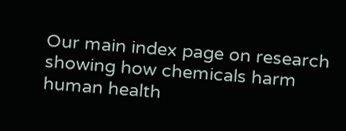Our main index page on research showing how chemicals harm human health